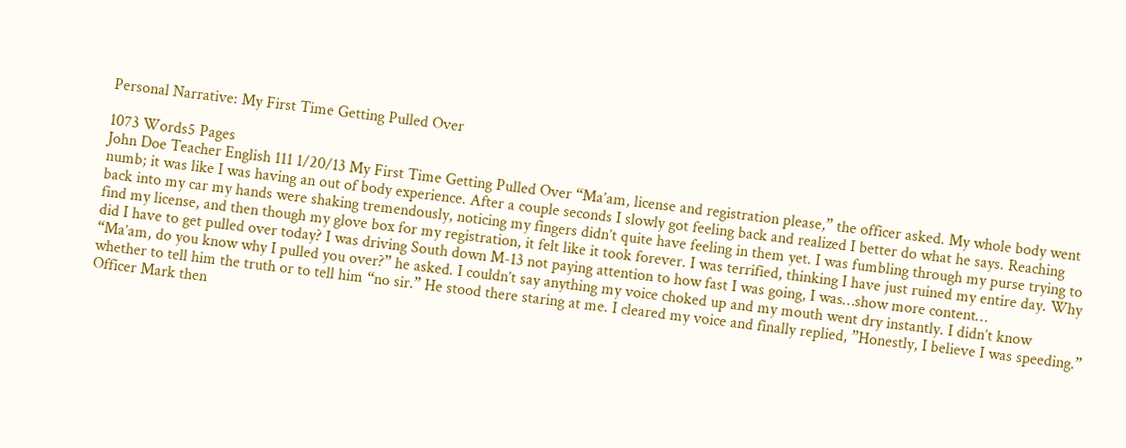Personal Narrative: My First Time Getting Pulled Over

1073 Words5 Pages
John Doe Teacher English 111 1/20/13 My First Time Getting Pulled Over “Ma’am, license and registration please,” the officer asked. My whole body went numb; it was like I was having an out of body experience. After a couple seconds I slowly got feeling back and realized I better do what he says. Reaching back into my car my hands were shaking tremendously, noticing my fingers didn’t quite have feeling in them yet. I was fumbling through my purse trying to find my license, and then though my glove box for my registration, it felt like it took forever. I was terrified, thinking I have just ruined my entire day. Why did I have to get pulled over today? I was driving South down M-13 not paying attention to how fast I was going, I was…show more content…
“Ma’am, do you know why I pulled you over?” he asked. I couldn’t say anything my voice choked up and my mouth went dry instantly. I didn’t know whether to tell him the truth or to tell him “no sir.” He stood there staring at me. I cleared my voice and finally replied, ”Honestly, I believe I was speeding.” Officer Mark then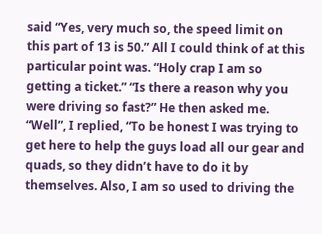said “Yes, very much so, the speed limit on this part of 13 is 50.” All I could think of at this particular point was. “Holy crap I am so getting a ticket.” “Is there a reason why you were driving so fast?” He then asked me. “Well”, I replied, “To be honest I was trying to get here to help the guys load all our gear and quads, so they didn’t have to do it by themselves. Also, I am so used to driving the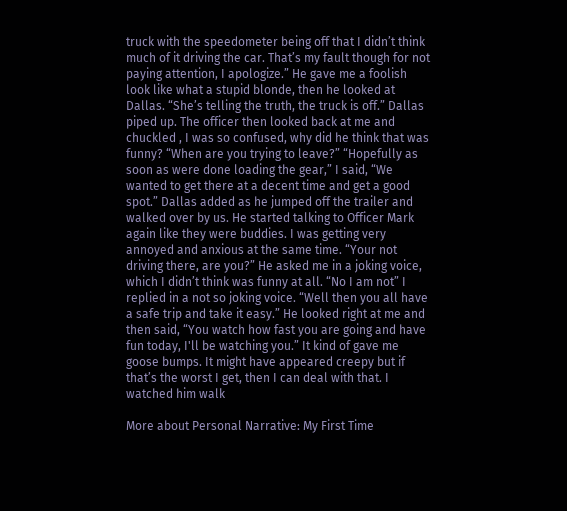truck with the speedometer being off that I didn’t think much of it driving the car. That’s my fault though for not paying attention, I apologize.” He gave me a foolish look like what a stupid blonde, then he looked at Dallas. “She’s telling the truth, the truck is off.” Dallas piped up. The officer then looked back at me and chuckled , I was so confused, why did he think that was funny? “When are you trying to leave?” “Hopefully as soon as were done loading the gear,” I said, “We wanted to get there at a decent time and get a good spot.” Dallas added as he jumped off the trailer and walked over by us. He started talking to Officer Mark again like they were buddies. I was getting very annoyed and anxious at the same time. “Your not driving there, are you?” He asked me in a joking voice, which I didn’t think was funny at all. “No I am not” I replied in a not so joking voice. “Well then you all have a safe trip and take it easy.” He looked right at me and then said, “You watch how fast you are going and have fun today, I'll be watching you.” It kind of gave me goose bumps. It might have appeared creepy but if that’s the worst I get, then I can deal with that. I watched him walk

More about Personal Narrative: My First Time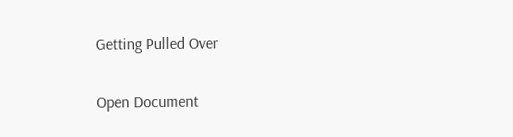Getting Pulled Over

Open Document